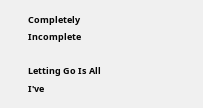Completely Incomplete

Letting Go Is All I've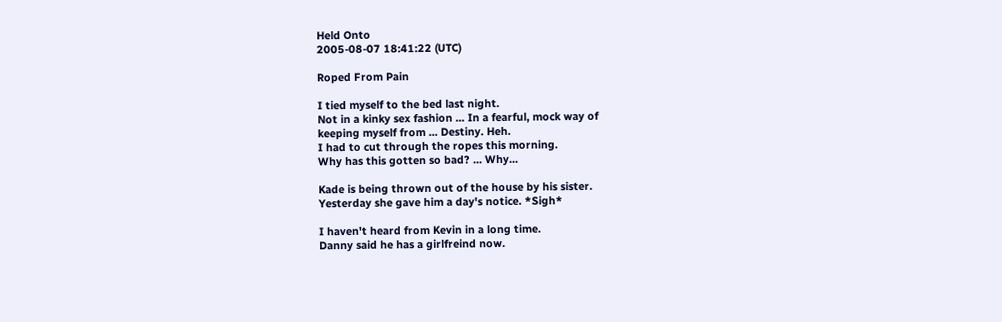Held Onto
2005-08-07 18:41:22 (UTC)

Roped From Pain

I tied myself to the bed last night.
Not in a kinky sex fashion ... In a fearful, mock way of
keeping myself from ... Destiny. Heh.
I had to cut through the ropes this morning.
Why has this gotten so bad? ... Why...

Kade is being thrown out of the house by his sister.
Yesterday she gave him a day's notice. *Sigh*

I haven't heard from Kevin in a long time.
Danny said he has a girlfreind now.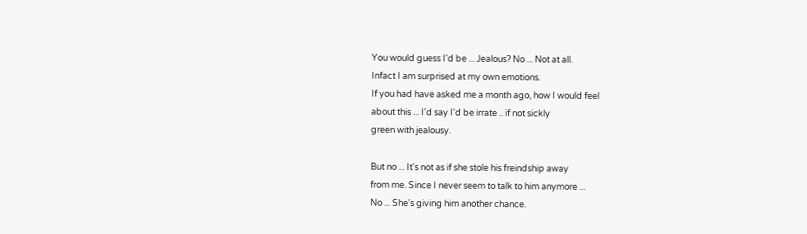You would guess I'd be ... Jealous? No ... Not at all.
Infact I am surprised at my own emotions.
If you had have asked me a month ago, how I would feel
about this ... I'd say I'd be irrate .. if not sickly
green with jealousy.

But no ... It's not as if she stole his freindship away
from me. Since I never seem to talk to him anymore ...
No ... She's giving him another chance.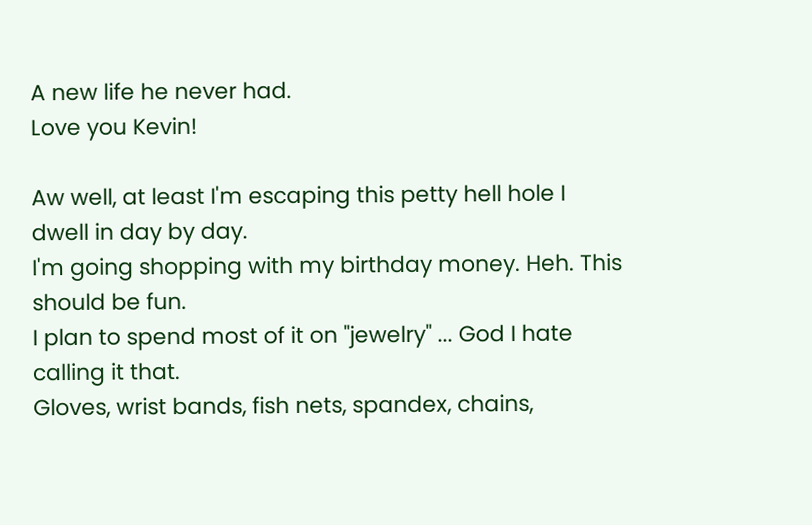A new life he never had.
Love you Kevin!

Aw well, at least I'm escaping this petty hell hole I
dwell in day by day.
I'm going shopping with my birthday money. Heh. This
should be fun.
I plan to spend most of it on "jewelry" ... God I hate
calling it that.
Gloves, wrist bands, fish nets, spandex, chains,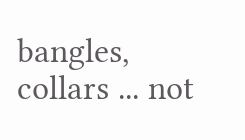bangles,
collars ... not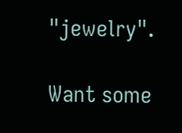"jewelry".

Want some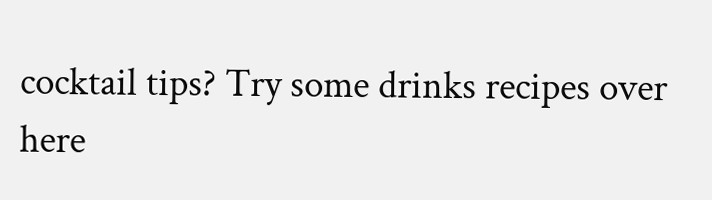cocktail tips? Try some drinks recipes over here